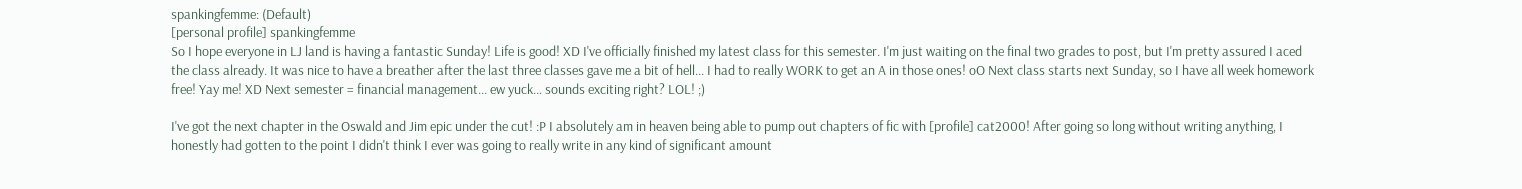spankingfemme: (Default)
[personal profile] spankingfemme
So I hope everyone in LJ land is having a fantastic Sunday! Life is good! XD I've officially finished my latest class for this semester. I'm just waiting on the final two grades to post, but I'm pretty assured I aced the class already. It was nice to have a breather after the last three classes gave me a bit of hell... I had to really WORK to get an A in those ones! oO Next class starts next Sunday, so I have all week homework free! Yay me! XD Next semester = financial management... ew yuck... sounds exciting right? LOL! ;)

I've got the next chapter in the Oswald and Jim epic under the cut! :P I absolutely am in heaven being able to pump out chapters of fic with [profile] cat2000! After going so long without writing anything, I honestly had gotten to the point I didn't think I ever was going to really write in any kind of significant amount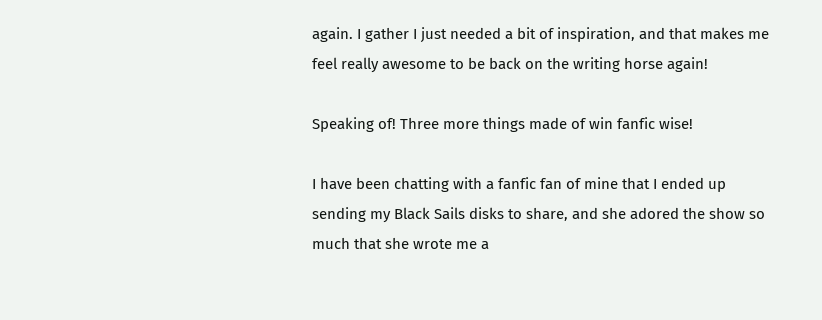again. I gather I just needed a bit of inspiration, and that makes me feel really awesome to be back on the writing horse again!

Speaking of! Three more things made of win fanfic wise!

I have been chatting with a fanfic fan of mine that I ended up sending my Black Sails disks to share, and she adored the show so much that she wrote me a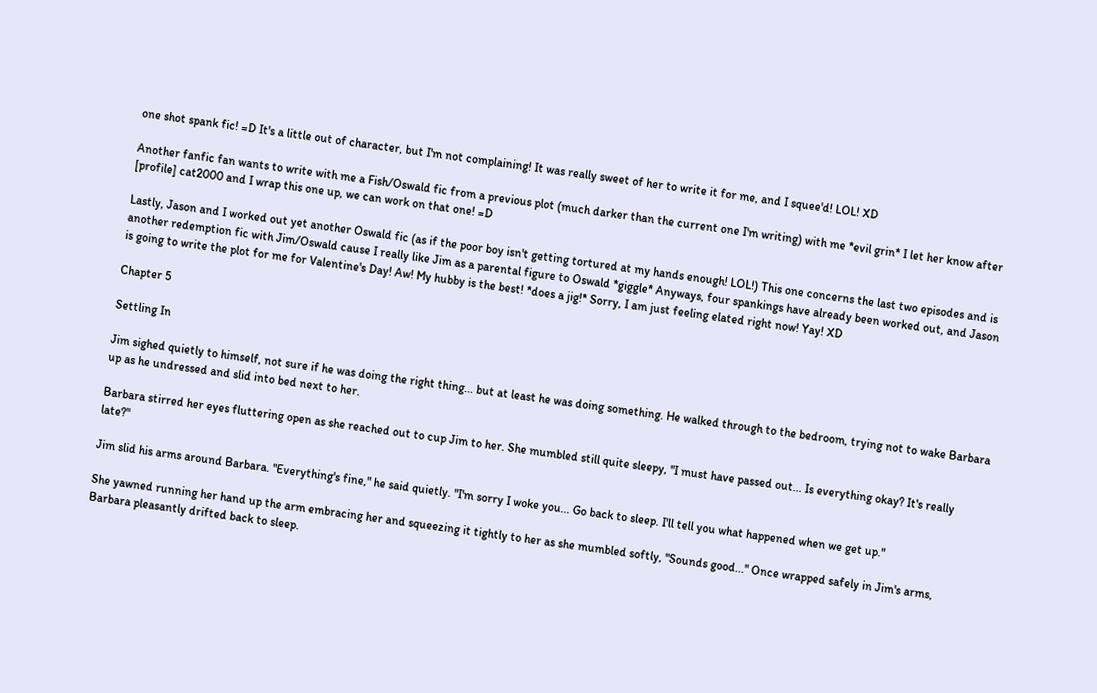one shot spank fic! =D It's a little out of character, but I'm not complaining! It was really sweet of her to write it for me, and I squee'd! LOL! XD

Another fanfic fan wants to write with me a Fish/Oswald fic from a previous plot (much darker than the current one I'm writing) with me *evil grin* I let her know after [profile] cat2000 and I wrap this one up, we can work on that one! =D

Lastly, Jason and I worked out yet another Oswald fic (as if the poor boy isn't getting tortured at my hands enough! LOL!) This one concerns the last two episodes and is another redemption fic with Jim/Oswald cause I really like Jim as a parental figure to Oswald *giggle* Anyways, four spankings have already been worked out, and Jason is going to write the plot for me for Valentine's Day! Aw! My hubby is the best! *does a jig!* Sorry, I am just feeling elated right now! Yay! XD

Chapter 5

Settling In

Jim sighed quietly to himself, not sure if he was doing the right thing... but at least he was doing something. He walked through to the bedroom, trying not to wake Barbara up as he undressed and slid into bed next to her.

Barbara stirred her eyes fluttering open as she reached out to cup Jim to her. She mumbled still quite sleepy, "I must have passed out... Is everything okay? It's really late?"

Jim slid his arms around Barbara. "Everything's fine," he said quietly. "I'm sorry I woke you... Go back to sleep. I'll tell you what happened when we get up."

She yawned running her hand up the arm embracing her and squeezing it tightly to her as she mumbled softly, "Sounds good..." Once wrapped safely in Jim's arms, Barbara pleasantly drifted back to sleep.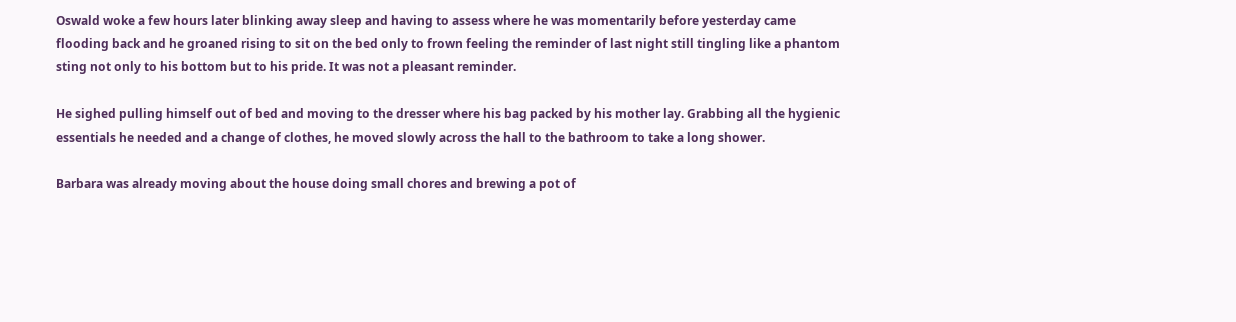Oswald woke a few hours later blinking away sleep and having to assess where he was momentarily before yesterday came flooding back and he groaned rising to sit on the bed only to frown feeling the reminder of last night still tingling like a phantom sting not only to his bottom but to his pride. It was not a pleasant reminder.

He sighed pulling himself out of bed and moving to the dresser where his bag packed by his mother lay. Grabbing all the hygienic essentials he needed and a change of clothes, he moved slowly across the hall to the bathroom to take a long shower.

Barbara was already moving about the house doing small chores and brewing a pot of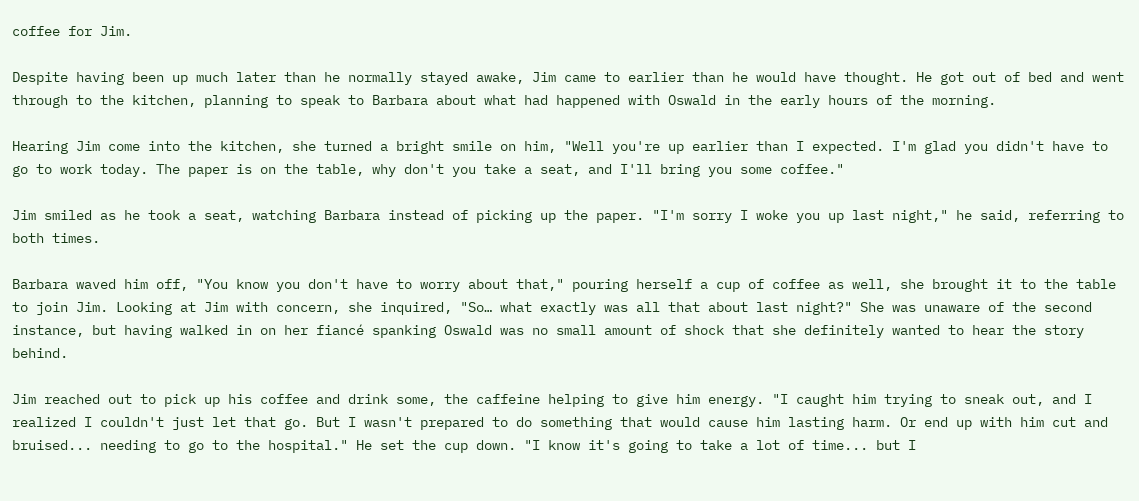coffee for Jim.

Despite having been up much later than he normally stayed awake, Jim came to earlier than he would have thought. He got out of bed and went through to the kitchen, planning to speak to Barbara about what had happened with Oswald in the early hours of the morning.

Hearing Jim come into the kitchen, she turned a bright smile on him, "Well you're up earlier than I expected. I'm glad you didn't have to go to work today. The paper is on the table, why don't you take a seat, and I'll bring you some coffee."

Jim smiled as he took a seat, watching Barbara instead of picking up the paper. "I'm sorry I woke you up last night," he said, referring to both times.

Barbara waved him off, "You know you don't have to worry about that," pouring herself a cup of coffee as well, she brought it to the table to join Jim. Looking at Jim with concern, she inquired, "So… what exactly was all that about last night?" She was unaware of the second instance, but having walked in on her fiancé spanking Oswald was no small amount of shock that she definitely wanted to hear the story behind.

Jim reached out to pick up his coffee and drink some, the caffeine helping to give him energy. "I caught him trying to sneak out, and I realized I couldn't just let that go. But I wasn't prepared to do something that would cause him lasting harm. Or end up with him cut and bruised... needing to go to the hospital." He set the cup down. "I know it's going to take a lot of time... but I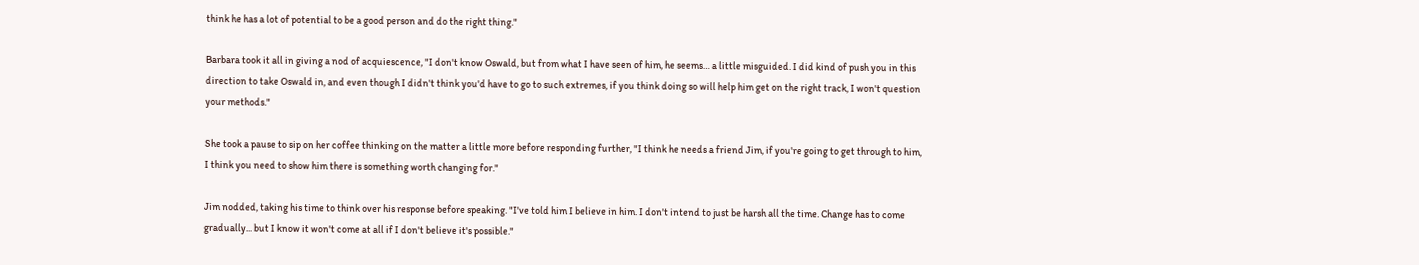think he has a lot of potential to be a good person and do the right thing."

Barbara took it all in giving a nod of acquiescence, "I don't know Oswald, but from what I have seen of him, he seems… a little misguided. I did kind of push you in this direction to take Oswald in, and even though I didn't think you'd have to go to such extremes, if you think doing so will help him get on the right track, I won't question your methods."

She took a pause to sip on her coffee thinking on the matter a little more before responding further, "I think he needs a friend Jim, if you're going to get through to him, I think you need to show him there is something worth changing for."

Jim nodded, taking his time to think over his response before speaking. "I've told him I believe in him. I don't intend to just be harsh all the time. Change has to come gradually... but I know it won't come at all if I don't believe it's possible."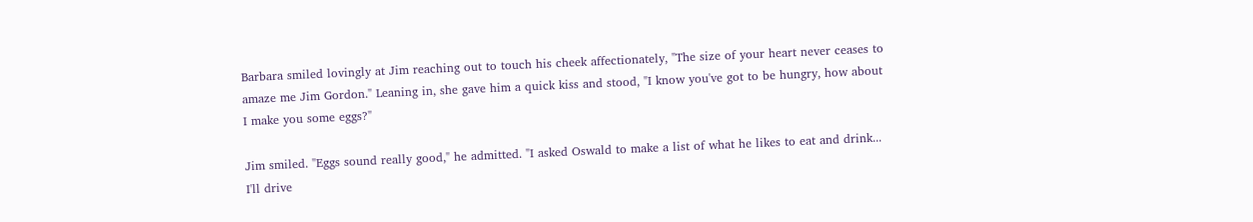Barbara smiled lovingly at Jim reaching out to touch his cheek affectionately, "The size of your heart never ceases to amaze me Jim Gordon." Leaning in, she gave him a quick kiss and stood, "I know you've got to be hungry, how about I make you some eggs?"

Jim smiled. "Eggs sound really good," he admitted. "I asked Oswald to make a list of what he likes to eat and drink... I'll drive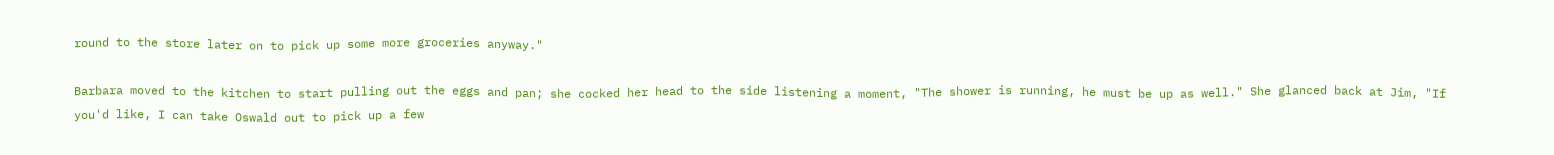round to the store later on to pick up some more groceries anyway."

Barbara moved to the kitchen to start pulling out the eggs and pan; she cocked her head to the side listening a moment, "The shower is running, he must be up as well." She glanced back at Jim, "If you'd like, I can take Oswald out to pick up a few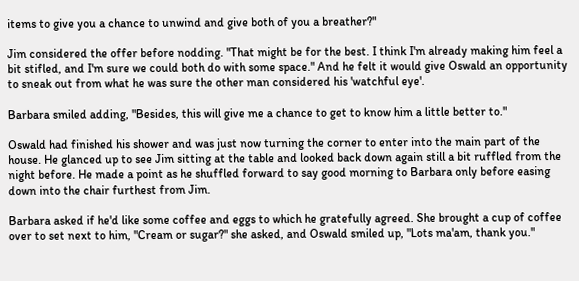items to give you a chance to unwind and give both of you a breather?"

Jim considered the offer before nodding. "That might be for the best. I think I'm already making him feel a bit stifled, and I'm sure we could both do with some space." And he felt it would give Oswald an opportunity to sneak out from what he was sure the other man considered his 'watchful eye'.

Barbara smiled adding, "Besides, this will give me a chance to get to know him a little better to."

Oswald had finished his shower and was just now turning the corner to enter into the main part of the house. He glanced up to see Jim sitting at the table and looked back down again still a bit ruffled from the night before. He made a point as he shuffled forward to say good morning to Barbara only before easing down into the chair furthest from Jim.

Barbara asked if he'd like some coffee and eggs to which he gratefully agreed. She brought a cup of coffee over to set next to him, "Cream or sugar?" she asked, and Oswald smiled up, "Lots ma'am, thank you."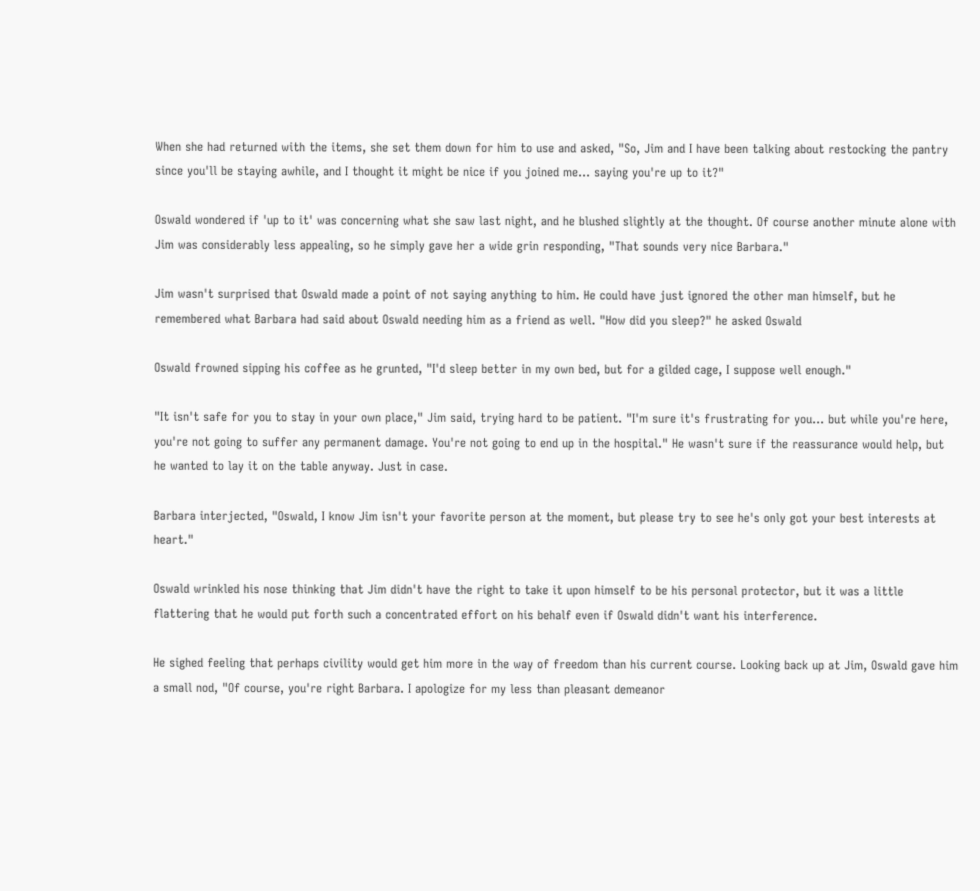When she had returned with the items, she set them down for him to use and asked, "So, Jim and I have been talking about restocking the pantry since you'll be staying awhile, and I thought it might be nice if you joined me… saying you're up to it?"

Oswald wondered if 'up to it' was concerning what she saw last night, and he blushed slightly at the thought. Of course another minute alone with Jim was considerably less appealing, so he simply gave her a wide grin responding, "That sounds very nice Barbara."

Jim wasn't surprised that Oswald made a point of not saying anything to him. He could have just ignored the other man himself, but he remembered what Barbara had said about Oswald needing him as a friend as well. "How did you sleep?" he asked Oswald

Oswald frowned sipping his coffee as he grunted, "I'd sleep better in my own bed, but for a gilded cage, I suppose well enough."

"It isn't safe for you to stay in your own place," Jim said, trying hard to be patient. "I'm sure it's frustrating for you... but while you're here, you're not going to suffer any permanent damage. You're not going to end up in the hospital." He wasn't sure if the reassurance would help, but he wanted to lay it on the table anyway. Just in case.

Barbara interjected, "Oswald, I know Jim isn't your favorite person at the moment, but please try to see he's only got your best interests at heart."

Oswald wrinkled his nose thinking that Jim didn't have the right to take it upon himself to be his personal protector, but it was a little flattering that he would put forth such a concentrated effort on his behalf even if Oswald didn't want his interference.

He sighed feeling that perhaps civility would get him more in the way of freedom than his current course. Looking back up at Jim, Oswald gave him a small nod, "Of course, you're right Barbara. I apologize for my less than pleasant demeanor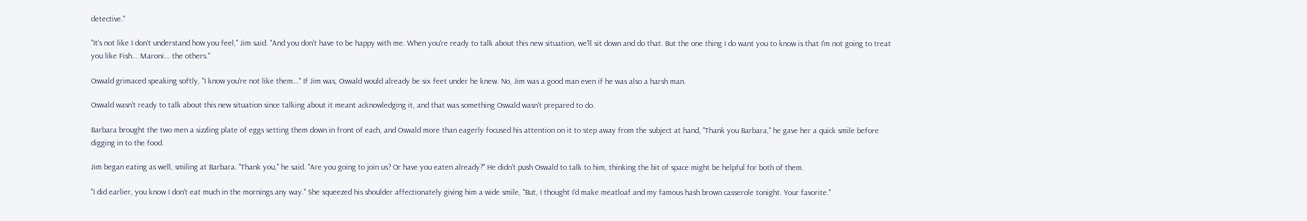detective."

"It's not like I don't understand how you feel," Jim said. "And you don't have to be happy with me. When you're ready to talk about this new situation, we'll sit down and do that. But the one thing I do want you to know is that I'm not going to treat you like Fish... Maroni... the others."

Oswald grimaced speaking softly, "I know you're not like them..." If Jim was, Oswald would already be six feet under he knew. No, Jim was a good man even if he was also a harsh man.

Oswald wasn't ready to talk about this new situation since talking about it meant acknowledging it, and that was something Oswald wasn't prepared to do.

Barbara brought the two men a sizzling plate of eggs setting them down in front of each, and Oswald more than eagerly focused his attention on it to step away from the subject at hand, "Thank you Barbara," he gave her a quick smile before digging in to the food.

Jim began eating as well, smiling at Barbara. "Thank you," he said. "Are you going to join us? Or have you eaten already?" He didn't push Oswald to talk to him, thinking the bit of space might be helpful for both of them.

"I did earlier, you know I don't eat much in the mornings any way." She squeezed his shoulder affectionately giving him a wide smile, "But, I thought I'd make meatloaf and my famous hash brown casserole tonight. Your favorite."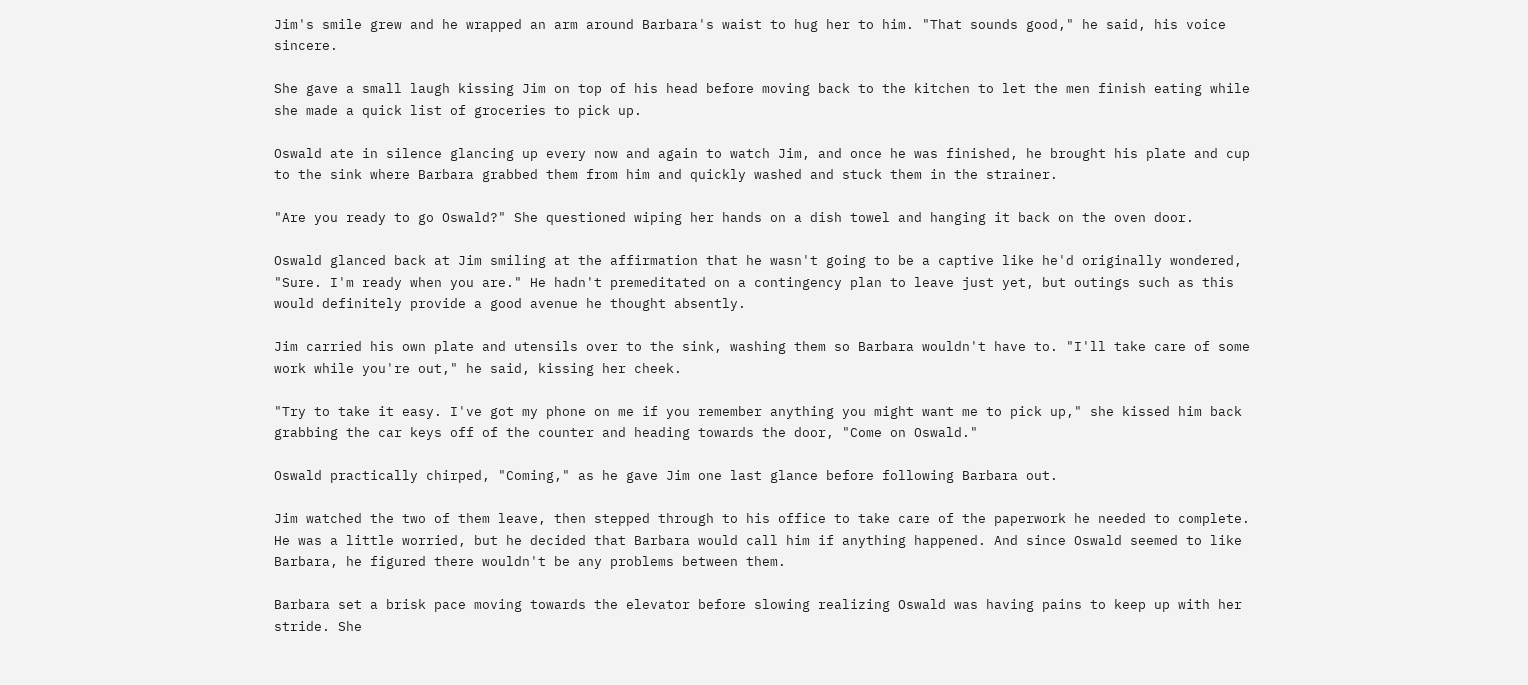Jim's smile grew and he wrapped an arm around Barbara's waist to hug her to him. "That sounds good," he said, his voice sincere.

She gave a small laugh kissing Jim on top of his head before moving back to the kitchen to let the men finish eating while she made a quick list of groceries to pick up.

Oswald ate in silence glancing up every now and again to watch Jim, and once he was finished, he brought his plate and cup to the sink where Barbara grabbed them from him and quickly washed and stuck them in the strainer.

"Are you ready to go Oswald?" She questioned wiping her hands on a dish towel and hanging it back on the oven door.

Oswald glanced back at Jim smiling at the affirmation that he wasn't going to be a captive like he'd originally wondered, "Sure. I'm ready when you are." He hadn't premeditated on a contingency plan to leave just yet, but outings such as this would definitely provide a good avenue he thought absently.

Jim carried his own plate and utensils over to the sink, washing them so Barbara wouldn't have to. "I'll take care of some work while you're out," he said, kissing her cheek.

"Try to take it easy. I've got my phone on me if you remember anything you might want me to pick up," she kissed him back grabbing the car keys off of the counter and heading towards the door, "Come on Oswald."

Oswald practically chirped, "Coming," as he gave Jim one last glance before following Barbara out.

Jim watched the two of them leave, then stepped through to his office to take care of the paperwork he needed to complete. He was a little worried, but he decided that Barbara would call him if anything happened. And since Oswald seemed to like Barbara, he figured there wouldn't be any problems between them.

Barbara set a brisk pace moving towards the elevator before slowing realizing Oswald was having pains to keep up with her stride. She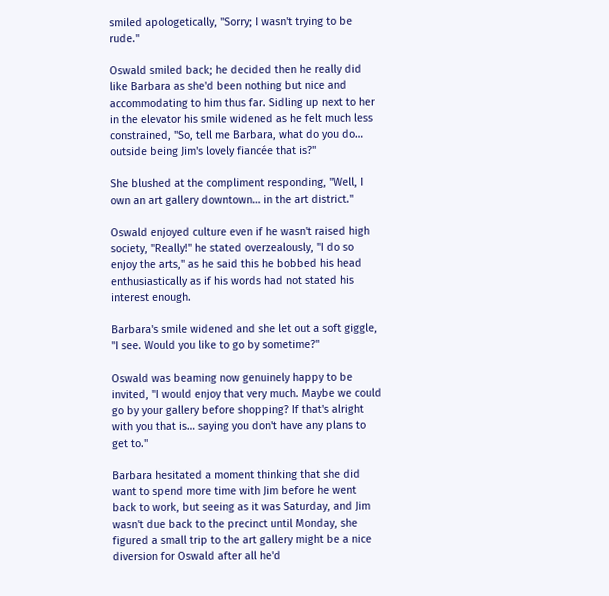smiled apologetically, "Sorry; I wasn't trying to be rude."

Oswald smiled back; he decided then he really did like Barbara as she'd been nothing but nice and accommodating to him thus far. Sidling up next to her in the elevator his smile widened as he felt much less constrained, "So, tell me Barbara, what do you do… outside being Jim's lovely fiancée that is?"

She blushed at the compliment responding, "Well, I own an art gallery downtown… in the art district."

Oswald enjoyed culture even if he wasn't raised high society, "Really!" he stated overzealously, "I do so enjoy the arts," as he said this he bobbed his head enthusiastically as if his words had not stated his interest enough.

Barbara's smile widened and she let out a soft giggle, "I see. Would you like to go by sometime?"

Oswald was beaming now genuinely happy to be invited, "I would enjoy that very much. Maybe we could go by your gallery before shopping? If that's alright with you that is… saying you don't have any plans to get to."

Barbara hesitated a moment thinking that she did want to spend more time with Jim before he went back to work, but seeing as it was Saturday, and Jim wasn't due back to the precinct until Monday, she figured a small trip to the art gallery might be a nice diversion for Oswald after all he'd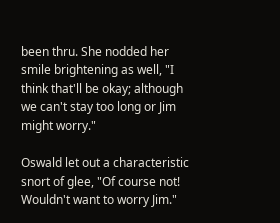been thru. She nodded her smile brightening as well, "I think that'll be okay; although we can't stay too long or Jim might worry."

Oswald let out a characteristic snort of glee, "Of course not! Wouldn't want to worry Jim."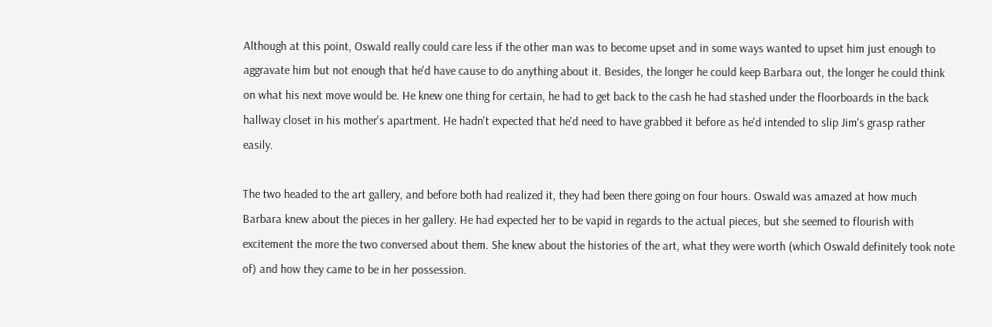Although at this point, Oswald really could care less if the other man was to become upset and in some ways wanted to upset him just enough to aggravate him but not enough that he'd have cause to do anything about it. Besides, the longer he could keep Barbara out, the longer he could think on what his next move would be. He knew one thing for certain, he had to get back to the cash he had stashed under the floorboards in the back hallway closet in his mother's apartment. He hadn't expected that he'd need to have grabbed it before as he'd intended to slip Jim's grasp rather easily.

The two headed to the art gallery, and before both had realized it, they had been there going on four hours. Oswald was amazed at how much Barbara knew about the pieces in her gallery. He had expected her to be vapid in regards to the actual pieces, but she seemed to flourish with excitement the more the two conversed about them. She knew about the histories of the art, what they were worth (which Oswald definitely took note of) and how they came to be in her possession.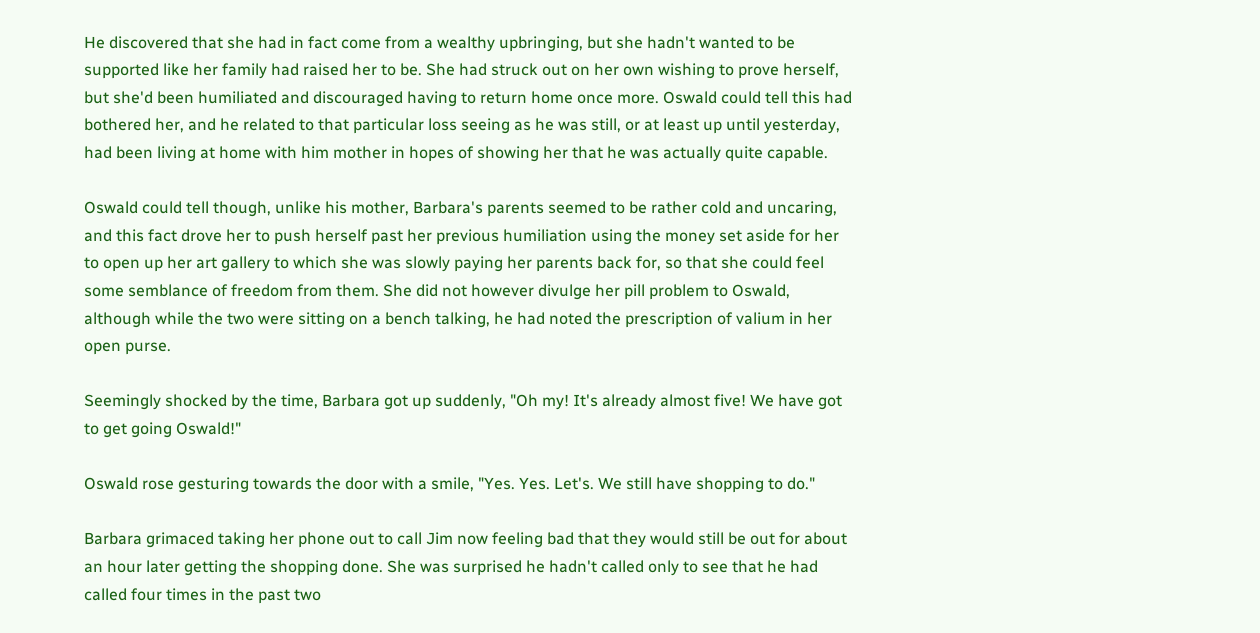He discovered that she had in fact come from a wealthy upbringing, but she hadn't wanted to be supported like her family had raised her to be. She had struck out on her own wishing to prove herself, but she'd been humiliated and discouraged having to return home once more. Oswald could tell this had bothered her, and he related to that particular loss seeing as he was still, or at least up until yesterday, had been living at home with him mother in hopes of showing her that he was actually quite capable.

Oswald could tell though, unlike his mother, Barbara's parents seemed to be rather cold and uncaring, and this fact drove her to push herself past her previous humiliation using the money set aside for her to open up her art gallery to which she was slowly paying her parents back for, so that she could feel some semblance of freedom from them. She did not however divulge her pill problem to Oswald, although while the two were sitting on a bench talking, he had noted the prescription of valium in her open purse.

Seemingly shocked by the time, Barbara got up suddenly, "Oh my! It's already almost five! We have got to get going Oswald!"

Oswald rose gesturing towards the door with a smile, "Yes. Yes. Let's. We still have shopping to do."

Barbara grimaced taking her phone out to call Jim now feeling bad that they would still be out for about an hour later getting the shopping done. She was surprised he hadn't called only to see that he had called four times in the past two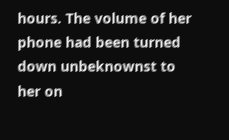hours. The volume of her phone had been turned down unbeknownst to her on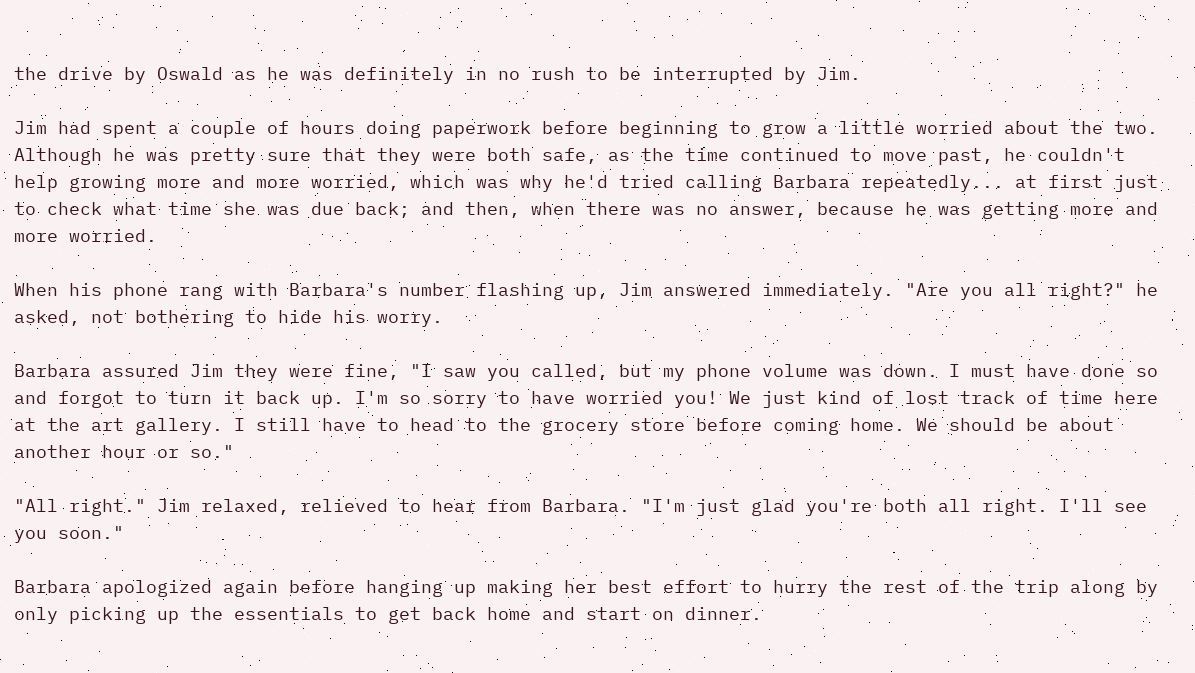the drive by Oswald as he was definitely in no rush to be interrupted by Jim.

Jim had spent a couple of hours doing paperwork before beginning to grow a little worried about the two. Although he was pretty sure that they were both safe, as the time continued to move past, he couldn't help growing more and more worried, which was why he'd tried calling Barbara repeatedly... at first just to check what time she was due back; and then, when there was no answer, because he was getting more and more worried.

When his phone rang with Barbara's number flashing up, Jim answered immediately. "Are you all right?" he asked, not bothering to hide his worry.

Barbara assured Jim they were fine, "I saw you called, but my phone volume was down. I must have done so and forgot to turn it back up. I'm so sorry to have worried you! We just kind of lost track of time here at the art gallery. I still have to head to the grocery store before coming home. We should be about another hour or so."

"All right." Jim relaxed, relieved to hear from Barbara. "I'm just glad you're both all right. I'll see you soon."

Barbara apologized again before hanging up making her best effort to hurry the rest of the trip along by only picking up the essentials to get back home and start on dinner.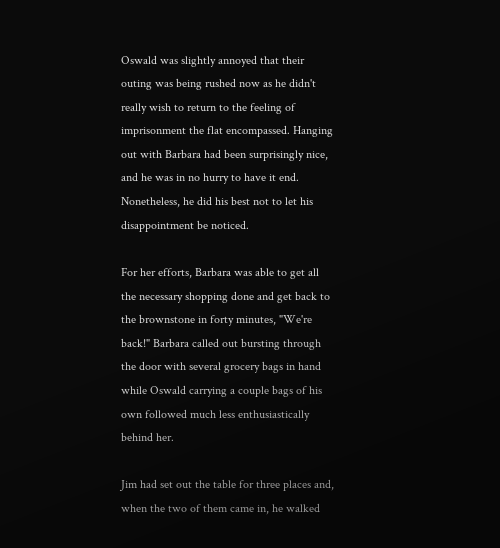Oswald was slightly annoyed that their outing was being rushed now as he didn't really wish to return to the feeling of imprisonment the flat encompassed. Hanging out with Barbara had been surprisingly nice, and he was in no hurry to have it end. Nonetheless, he did his best not to let his disappointment be noticed.

For her efforts, Barbara was able to get all the necessary shopping done and get back to the brownstone in forty minutes, "We're back!" Barbara called out bursting through the door with several grocery bags in hand while Oswald carrying a couple bags of his own followed much less enthusiastically behind her.

Jim had set out the table for three places and, when the two of them came in, he walked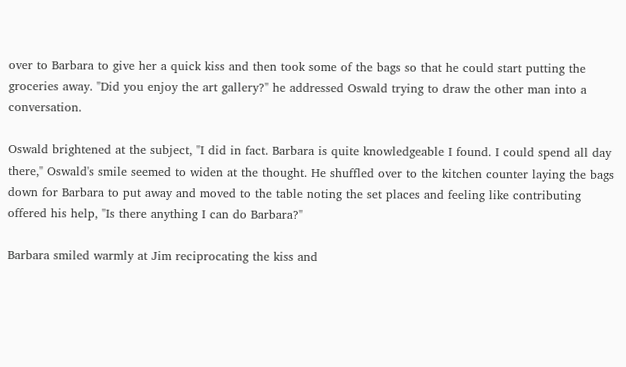over to Barbara to give her a quick kiss and then took some of the bags so that he could start putting the groceries away. "Did you enjoy the art gallery?" he addressed Oswald trying to draw the other man into a conversation.

Oswald brightened at the subject, "I did in fact. Barbara is quite knowledgeable I found. I could spend all day there," Oswald's smile seemed to widen at the thought. He shuffled over to the kitchen counter laying the bags down for Barbara to put away and moved to the table noting the set places and feeling like contributing offered his help, "Is there anything I can do Barbara?"

Barbara smiled warmly at Jim reciprocating the kiss and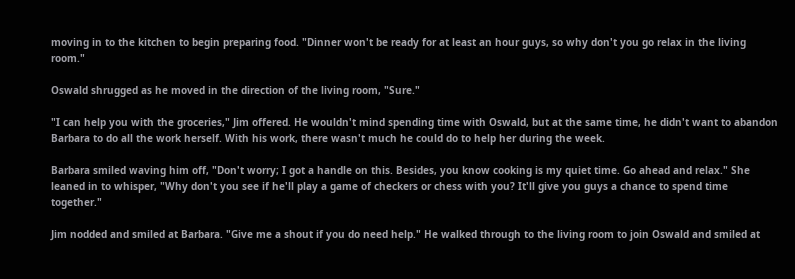moving in to the kitchen to begin preparing food. "Dinner won't be ready for at least an hour guys, so why don't you go relax in the living room."

Oswald shrugged as he moved in the direction of the living room, "Sure."

"I can help you with the groceries," Jim offered. He wouldn't mind spending time with Oswald, but at the same time, he didn't want to abandon Barbara to do all the work herself. With his work, there wasn't much he could do to help her during the week.

Barbara smiled waving him off, "Don't worry; I got a handle on this. Besides, you know cooking is my quiet time. Go ahead and relax." She leaned in to whisper, "Why don't you see if he'll play a game of checkers or chess with you? It'll give you guys a chance to spend time together."

Jim nodded and smiled at Barbara. "Give me a shout if you do need help." He walked through to the living room to join Oswald and smiled at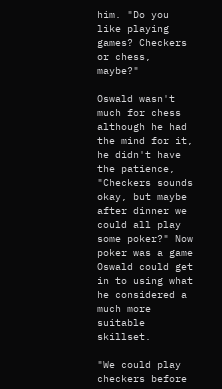him. "Do you like playing games? Checkers or chess, maybe?"

Oswald wasn't much for chess although he had the mind for it, he didn't have the patience, "Checkers sounds okay, but maybe after dinner we could all play some poker?" Now poker was a game Oswald could get in to using what he considered a much more suitable skillset.

"We could play checkers before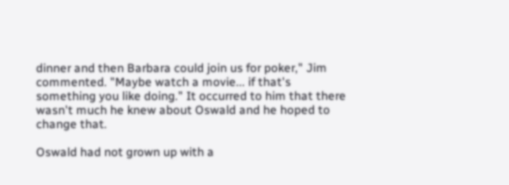dinner and then Barbara could join us for poker," Jim commented. "Maybe watch a movie... if that's something you like doing." It occurred to him that there wasn't much he knew about Oswald and he hoped to change that.

Oswald had not grown up with a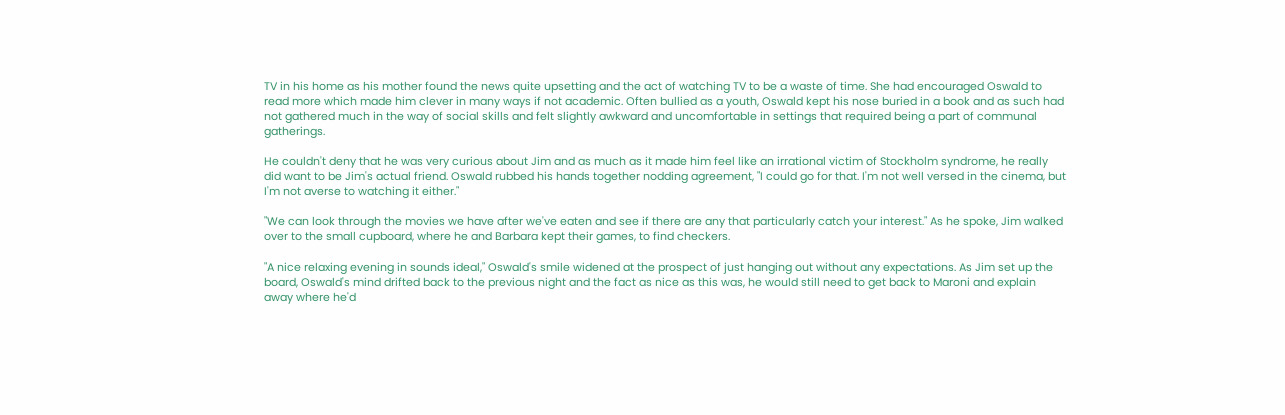TV in his home as his mother found the news quite upsetting and the act of watching TV to be a waste of time. She had encouraged Oswald to read more which made him clever in many ways if not academic. Often bullied as a youth, Oswald kept his nose buried in a book and as such had not gathered much in the way of social skills and felt slightly awkward and uncomfortable in settings that required being a part of communal gatherings.

He couldn't deny that he was very curious about Jim and as much as it made him feel like an irrational victim of Stockholm syndrome, he really did want to be Jim's actual friend. Oswald rubbed his hands together nodding agreement, "I could go for that. I'm not well versed in the cinema, but I'm not averse to watching it either."

"We can look through the movies we have after we've eaten and see if there are any that particularly catch your interest." As he spoke, Jim walked over to the small cupboard, where he and Barbara kept their games, to find checkers.

"A nice relaxing evening in sounds ideal," Oswald's smile widened at the prospect of just hanging out without any expectations. As Jim set up the board, Oswald's mind drifted back to the previous night and the fact as nice as this was, he would still need to get back to Maroni and explain away where he'd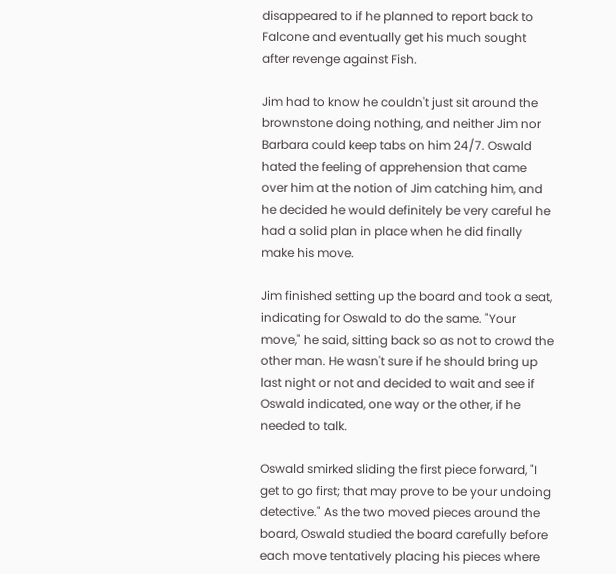disappeared to if he planned to report back to Falcone and eventually get his much sought after revenge against Fish.

Jim had to know he couldn't just sit around the brownstone doing nothing, and neither Jim nor Barbara could keep tabs on him 24/7. Oswald hated the feeling of apprehension that came over him at the notion of Jim catching him, and he decided he would definitely be very careful he had a solid plan in place when he did finally make his move.

Jim finished setting up the board and took a seat, indicating for Oswald to do the same. "Your move," he said, sitting back so as not to crowd the other man. He wasn't sure if he should bring up last night or not and decided to wait and see if Oswald indicated, one way or the other, if he needed to talk.

Oswald smirked sliding the first piece forward, "I get to go first; that may prove to be your undoing detective." As the two moved pieces around the board, Oswald studied the board carefully before each move tentatively placing his pieces where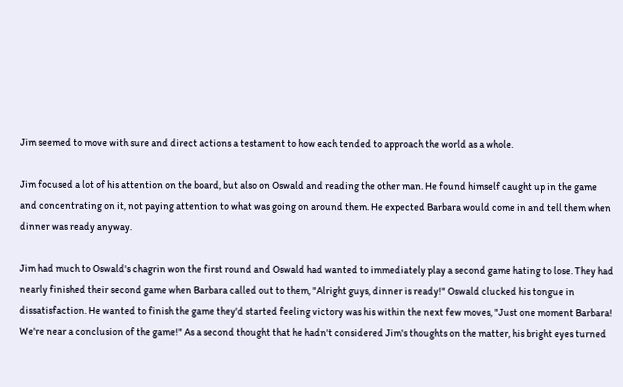Jim seemed to move with sure and direct actions a testament to how each tended to approach the world as a whole.

Jim focused a lot of his attention on the board, but also on Oswald and reading the other man. He found himself caught up in the game and concentrating on it, not paying attention to what was going on around them. He expected Barbara would come in and tell them when dinner was ready anyway.

Jim had much to Oswald's chagrin won the first round and Oswald had wanted to immediately play a second game hating to lose. They had nearly finished their second game when Barbara called out to them, "Alright guys, dinner is ready!" Oswald clucked his tongue in dissatisfaction. He wanted to finish the game they'd started feeling victory was his within the next few moves, "Just one moment Barbara! We're near a conclusion of the game!" As a second thought that he hadn't considered Jim's thoughts on the matter, his bright eyes turned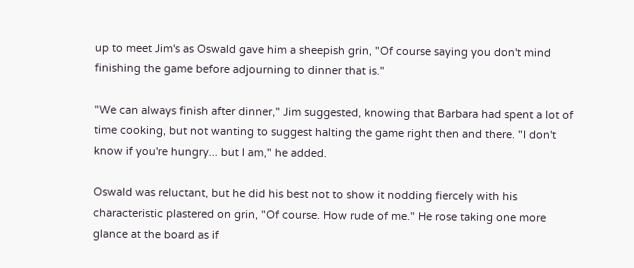up to meet Jim's as Oswald gave him a sheepish grin, "Of course saying you don't mind finishing the game before adjourning to dinner that is."

"We can always finish after dinner," Jim suggested, knowing that Barbara had spent a lot of time cooking, but not wanting to suggest halting the game right then and there. "I don't know if you're hungry... but I am," he added.

Oswald was reluctant, but he did his best not to show it nodding fiercely with his characteristic plastered on grin, "Of course. How rude of me." He rose taking one more glance at the board as if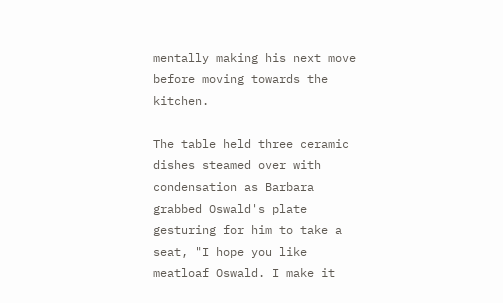mentally making his next move before moving towards the kitchen.

The table held three ceramic dishes steamed over with condensation as Barbara grabbed Oswald's plate gesturing for him to take a seat, "I hope you like meatloaf Oswald. I make it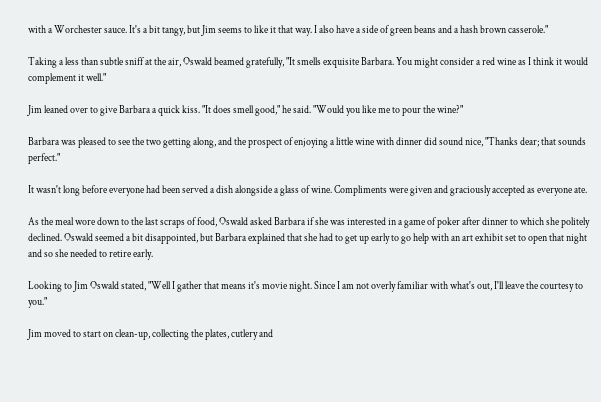with a Worchester sauce. It's a bit tangy, but Jim seems to like it that way. I also have a side of green beans and a hash brown casserole."

Taking a less than subtle sniff at the air, Oswald beamed gratefully, "It smells exquisite Barbara. You might consider a red wine as I think it would complement it well."

Jim leaned over to give Barbara a quick kiss. "It does smell good," he said. "Would you like me to pour the wine?"

Barbara was pleased to see the two getting along, and the prospect of enjoying a little wine with dinner did sound nice, "Thanks dear; that sounds perfect."

It wasn't long before everyone had been served a dish alongside a glass of wine. Compliments were given and graciously accepted as everyone ate.

As the meal wore down to the last scraps of food, Oswald asked Barbara if she was interested in a game of poker after dinner to which she politely declined. Oswald seemed a bit disappointed, but Barbara explained that she had to get up early to go help with an art exhibit set to open that night and so she needed to retire early.

Looking to Jim Oswald stated, "Well I gather that means it's movie night. Since I am not overly familiar with what's out, I'll leave the courtesy to you."

Jim moved to start on clean-up, collecting the plates, cutlery and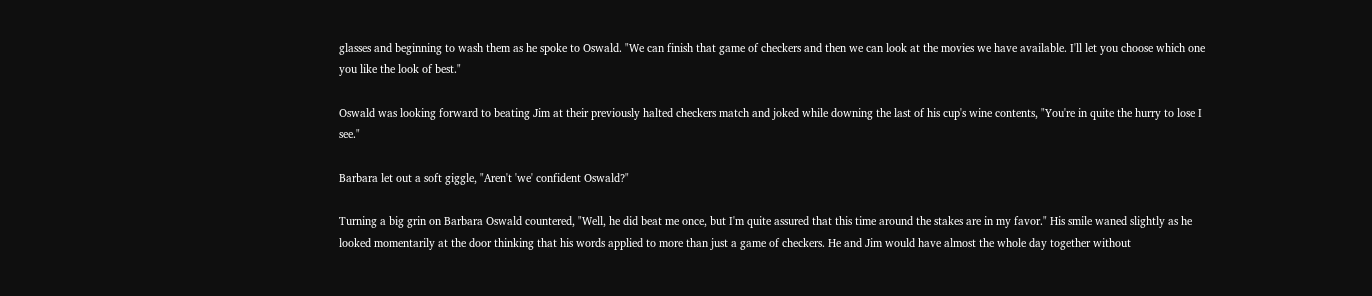glasses and beginning to wash them as he spoke to Oswald. "We can finish that game of checkers and then we can look at the movies we have available. I'll let you choose which one you like the look of best."

Oswald was looking forward to beating Jim at their previously halted checkers match and joked while downing the last of his cup's wine contents, "You're in quite the hurry to lose I see."

Barbara let out a soft giggle, "Aren't 'we' confident Oswald?"

Turning a big grin on Barbara Oswald countered, "Well, he did beat me once, but I'm quite assured that this time around the stakes are in my favor." His smile waned slightly as he looked momentarily at the door thinking that his words applied to more than just a game of checkers. He and Jim would have almost the whole day together without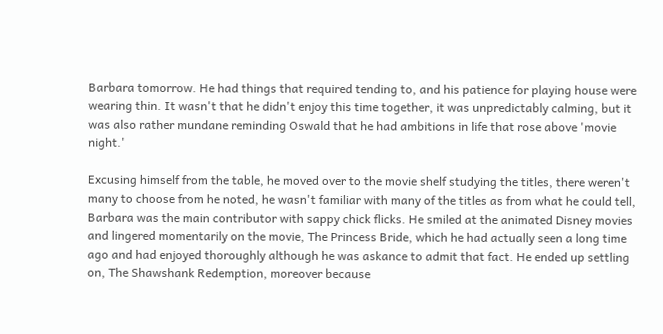Barbara tomorrow. He had things that required tending to, and his patience for playing house were wearing thin. It wasn't that he didn't enjoy this time together, it was unpredictably calming, but it was also rather mundane reminding Oswald that he had ambitions in life that rose above 'movie night.'

Excusing himself from the table, he moved over to the movie shelf studying the titles, there weren't many to choose from he noted, he wasn't familiar with many of the titles as from what he could tell, Barbara was the main contributor with sappy chick flicks. He smiled at the animated Disney movies and lingered momentarily on the movie, The Princess Bride, which he had actually seen a long time ago and had enjoyed thoroughly although he was askance to admit that fact. He ended up settling on, The Shawshank Redemption, moreover because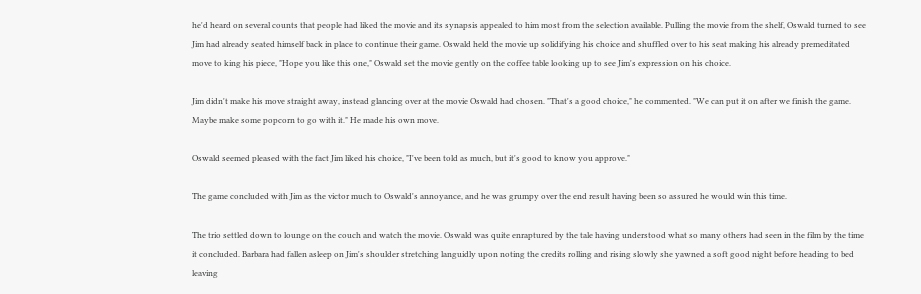he'd heard on several counts that people had liked the movie and its synapsis appealed to him most from the selection available. Pulling the movie from the shelf, Oswald turned to see Jim had already seated himself back in place to continue their game. Oswald held the movie up solidifying his choice and shuffled over to his seat making his already premeditated move to king his piece, "Hope you like this one," Oswald set the movie gently on the coffee table looking up to see Jim's expression on his choice.

Jim didn't make his move straight away, instead glancing over at the movie Oswald had chosen. "That's a good choice," he commented. "We can put it on after we finish the game. Maybe make some popcorn to go with it." He made his own move.

Oswald seemed pleased with the fact Jim liked his choice, "I've been told as much, but it's good to know you approve."

The game concluded with Jim as the victor much to Oswald's annoyance, and he was grumpy over the end result having been so assured he would win this time.

The trio settled down to lounge on the couch and watch the movie. Oswald was quite enraptured by the tale having understood what so many others had seen in the film by the time it concluded. Barbara had fallen asleep on Jim's shoulder stretching languidly upon noting the credits rolling and rising slowly she yawned a soft good night before heading to bed leaving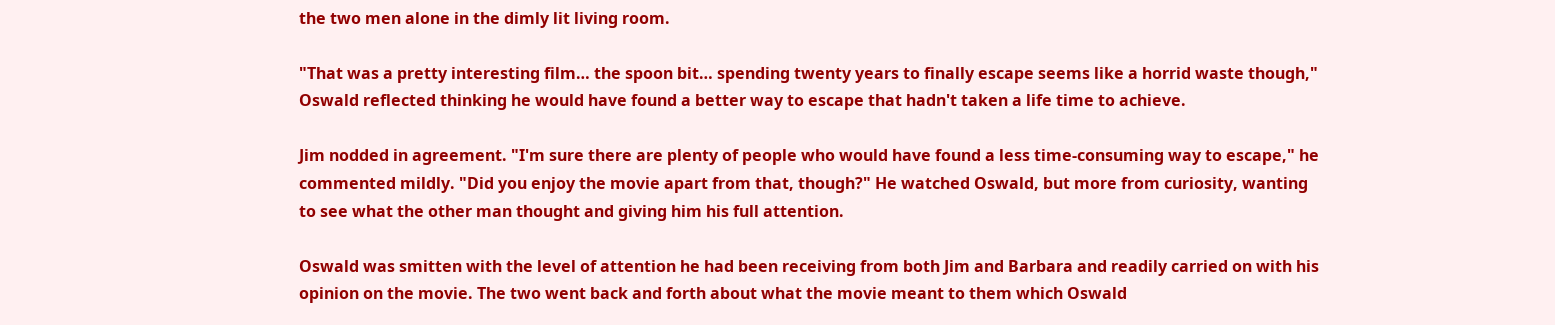the two men alone in the dimly lit living room.

"That was a pretty interesting film… the spoon bit… spending twenty years to finally escape seems like a horrid waste though," Oswald reflected thinking he would have found a better way to escape that hadn't taken a life time to achieve.

Jim nodded in agreement. "I'm sure there are plenty of people who would have found a less time-consuming way to escape," he commented mildly. "Did you enjoy the movie apart from that, though?" He watched Oswald, but more from curiosity, wanting to see what the other man thought and giving him his full attention.

Oswald was smitten with the level of attention he had been receiving from both Jim and Barbara and readily carried on with his opinion on the movie. The two went back and forth about what the movie meant to them which Oswald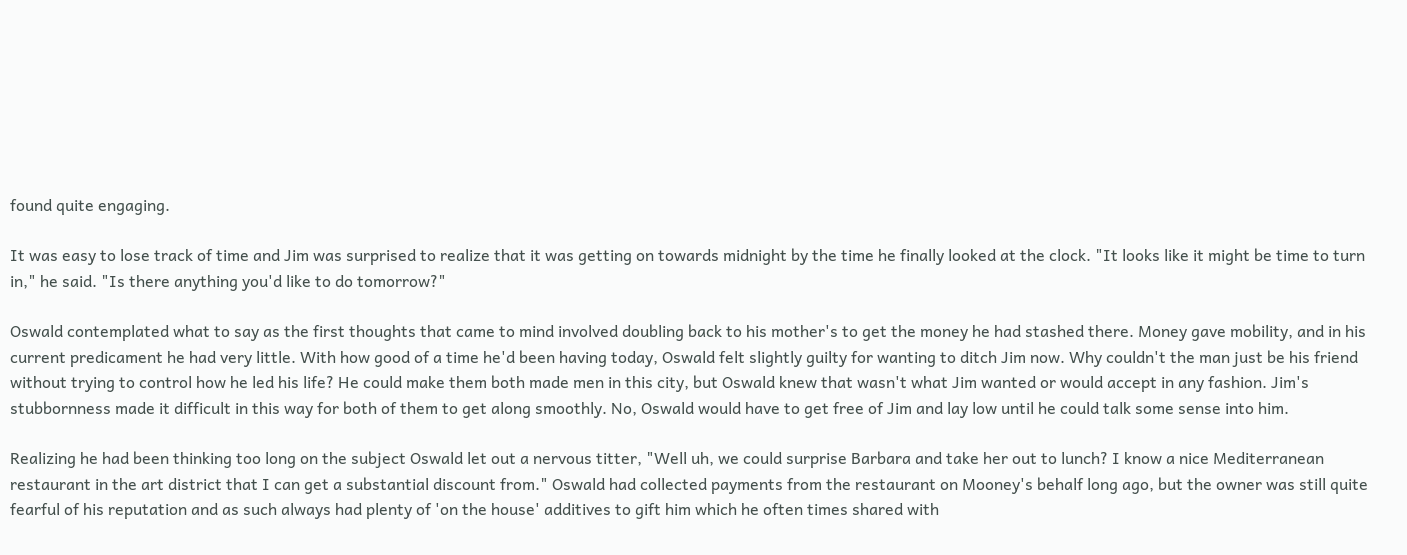found quite engaging.

It was easy to lose track of time and Jim was surprised to realize that it was getting on towards midnight by the time he finally looked at the clock. "It looks like it might be time to turn in," he said. "Is there anything you'd like to do tomorrow?"

Oswald contemplated what to say as the first thoughts that came to mind involved doubling back to his mother's to get the money he had stashed there. Money gave mobility, and in his current predicament he had very little. With how good of a time he'd been having today, Oswald felt slightly guilty for wanting to ditch Jim now. Why couldn't the man just be his friend without trying to control how he led his life? He could make them both made men in this city, but Oswald knew that wasn't what Jim wanted or would accept in any fashion. Jim's stubbornness made it difficult in this way for both of them to get along smoothly. No, Oswald would have to get free of Jim and lay low until he could talk some sense into him.

Realizing he had been thinking too long on the subject Oswald let out a nervous titter, "Well uh, we could surprise Barbara and take her out to lunch? I know a nice Mediterranean restaurant in the art district that I can get a substantial discount from." Oswald had collected payments from the restaurant on Mooney's behalf long ago, but the owner was still quite fearful of his reputation and as such always had plenty of 'on the house' additives to gift him which he often times shared with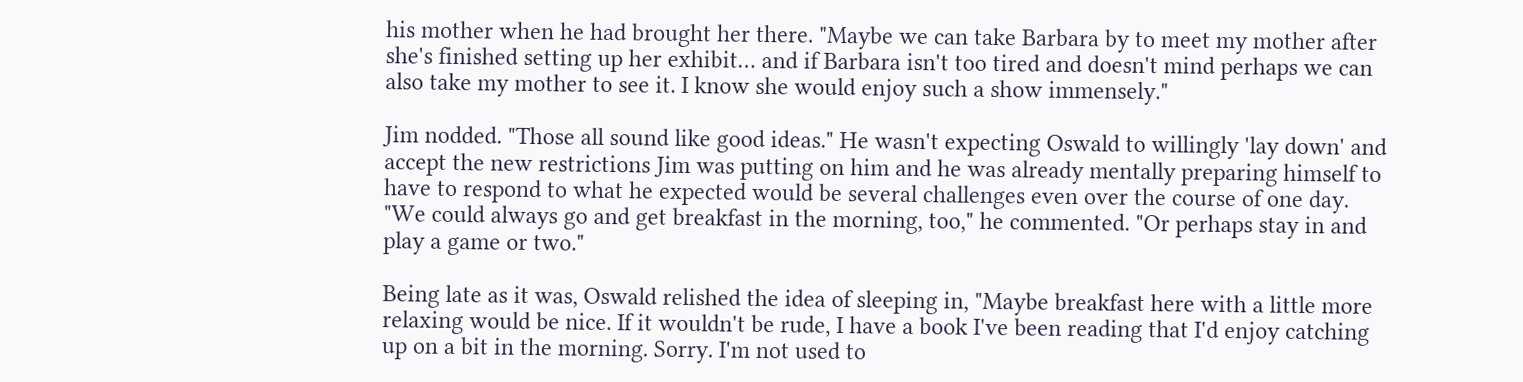his mother when he had brought her there. "Maybe we can take Barbara by to meet my mother after she's finished setting up her exhibit… and if Barbara isn't too tired and doesn't mind perhaps we can also take my mother to see it. I know she would enjoy such a show immensely."

Jim nodded. "Those all sound like good ideas." He wasn't expecting Oswald to willingly 'lay down' and accept the new restrictions Jim was putting on him and he was already mentally preparing himself to have to respond to what he expected would be several challenges even over the course of one day. "We could always go and get breakfast in the morning, too," he commented. "Or perhaps stay in and play a game or two."

Being late as it was, Oswald relished the idea of sleeping in, "Maybe breakfast here with a little more relaxing would be nice. If it wouldn't be rude, I have a book I've been reading that I'd enjoy catching up on a bit in the morning. Sorry. I'm not used to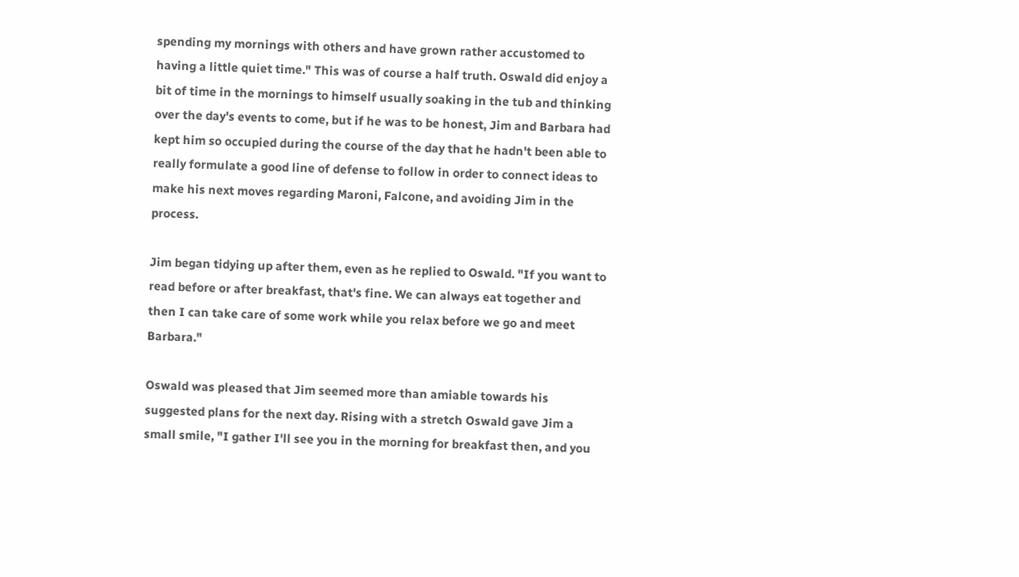spending my mornings with others and have grown rather accustomed to having a little quiet time." This was of course a half truth. Oswald did enjoy a bit of time in the mornings to himself usually soaking in the tub and thinking over the day's events to come, but if he was to be honest, Jim and Barbara had kept him so occupied during the course of the day that he hadn't been able to really formulate a good line of defense to follow in order to connect ideas to make his next moves regarding Maroni, Falcone, and avoiding Jim in the process.

Jim began tidying up after them, even as he replied to Oswald. "If you want to read before or after breakfast, that's fine. We can always eat together and then I can take care of some work while you relax before we go and meet Barbara."

Oswald was pleased that Jim seemed more than amiable towards his suggested plans for the next day. Rising with a stretch Oswald gave Jim a small smile, "I gather I'll see you in the morning for breakfast then, and you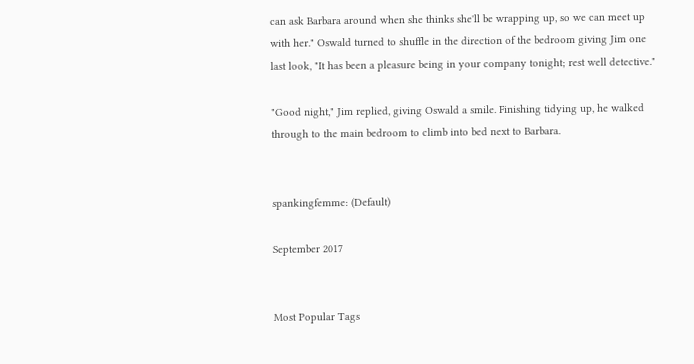can ask Barbara around when she thinks she'll be wrapping up, so we can meet up with her." Oswald turned to shuffle in the direction of the bedroom giving Jim one last look, "It has been a pleasure being in your company tonight; rest well detective."

"Good night," Jim replied, giving Oswald a smile. Finishing tidying up, he walked through to the main bedroom to climb into bed next to Barbara.


spankingfemme: (Default)

September 2017


Most Popular Tags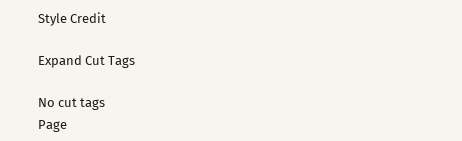Style Credit

Expand Cut Tags

No cut tags
Page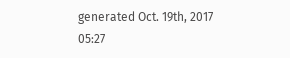generated Oct. 19th, 2017 05:27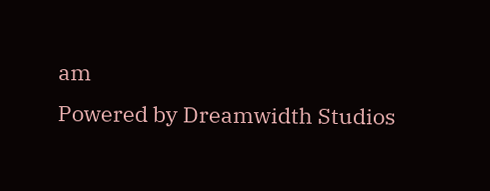am
Powered by Dreamwidth Studios